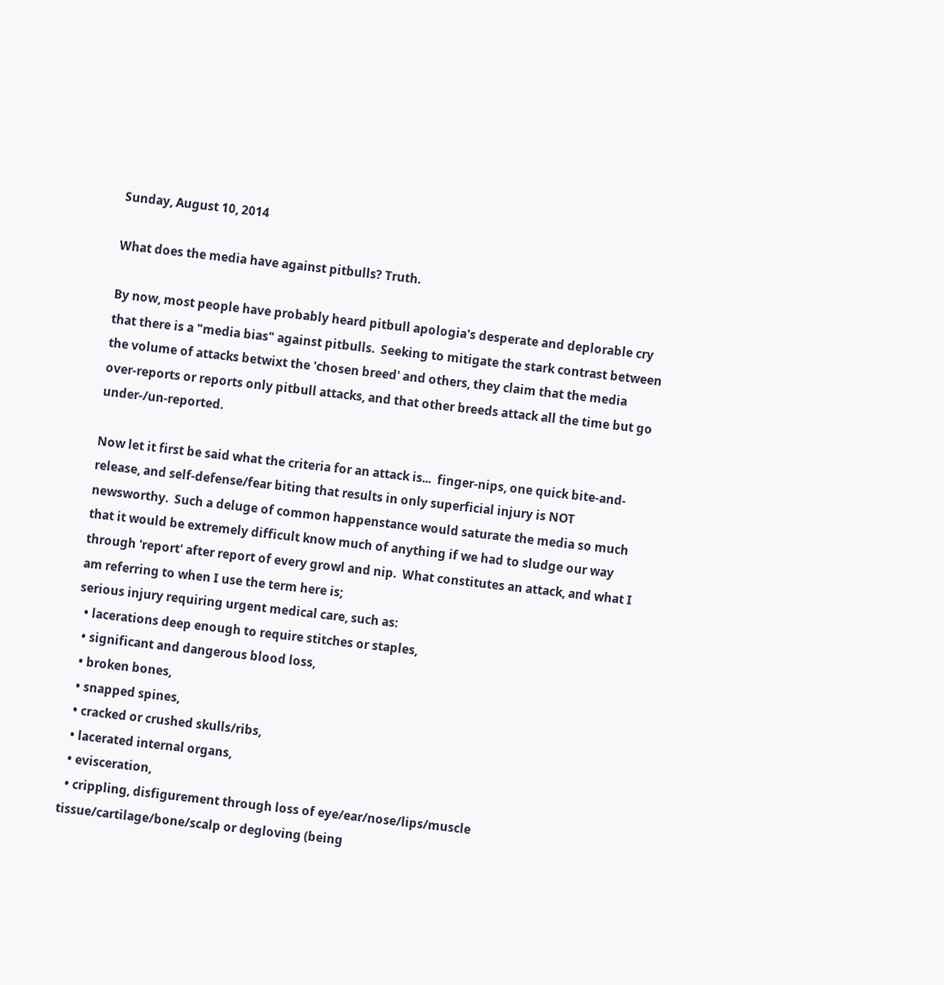Sunday, August 10, 2014

What does the media have against pitbulls? Truth.

By now, most people have probably heard pitbull apologia's desperate and deplorable cry that there is a "media bias" against pitbulls.  Seeking to mitigate the stark contrast between the volume of attacks betwixt the 'chosen breed' and others, they claim that the media over-reports or reports only pitbull attacks, and that other breeds attack all the time but go under-/un-reported.

Now let it first be said what the criteria for an attack is...  finger-nips, one quick bite-and-release, and self-defense/fear biting that results in only superficial injury is NOT newsworthy.  Such a deluge of common happenstance would saturate the media so much that it would be extremely difficult know much of anything if we had to sludge our way through 'report' after report of every growl and nip.  What constitutes an attack, and what I am referring to when I use the term here is;
serious injury requiring urgent medical care, such as:
  • lacerations deep enough to require stitches or staples,
  • significant and dangerous blood loss,
  • broken bones,
  • snapped spines,
  • cracked or crushed skulls/ribs,
  • lacerated internal organs,
  • evisceration,
  • crippling, disfigurement through loss of eye/ear/nose/lips/muscle tissue/cartilage/bone/scalp or degloving (being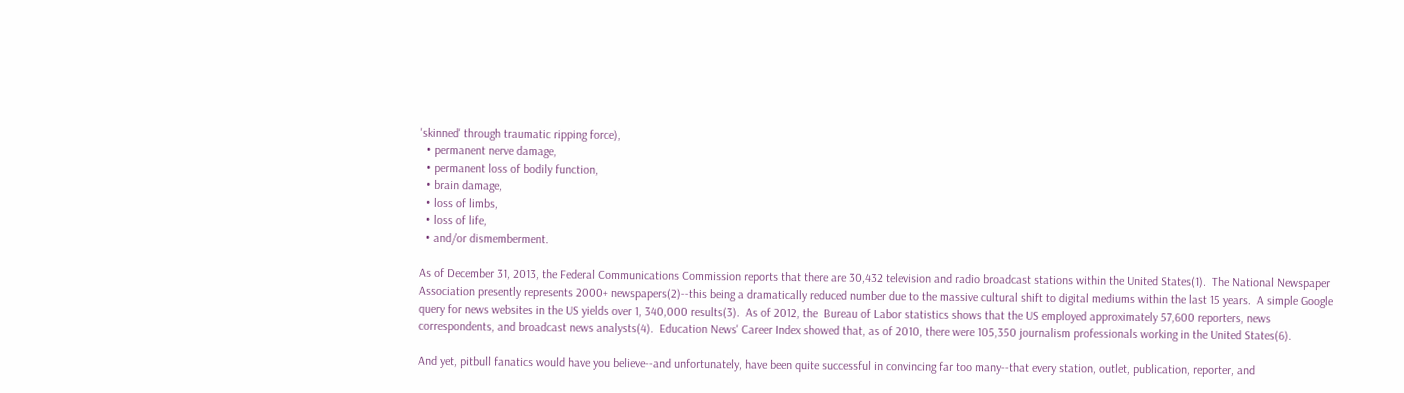'skinned' through traumatic ripping force),
  • permanent nerve damage,
  • permanent loss of bodily function,
  • brain damage,
  • loss of limbs,
  • loss of life,
  • and/or dismemberment.

As of December 31, 2013, the Federal Communications Commission reports that there are 30,432 television and radio broadcast stations within the United States(1).  The National Newspaper Association presently represents 2000+ newspapers(2)--this being a dramatically reduced number due to the massive cultural shift to digital mediums within the last 15 years.  A simple Google query for news websites in the US yields over 1, 340,000 results(3).  As of 2012, the  Bureau of Labor statistics shows that the US employed approximately 57,600 reporters, news correspondents, and broadcast news analysts(4).  Education News' Career Index showed that, as of 2010, there were 105,350 journalism professionals working in the United States(6).

And yet, pitbull fanatics would have you believe--and unfortunately, have been quite successful in convincing far too many--that every station, outlet, publication, reporter, and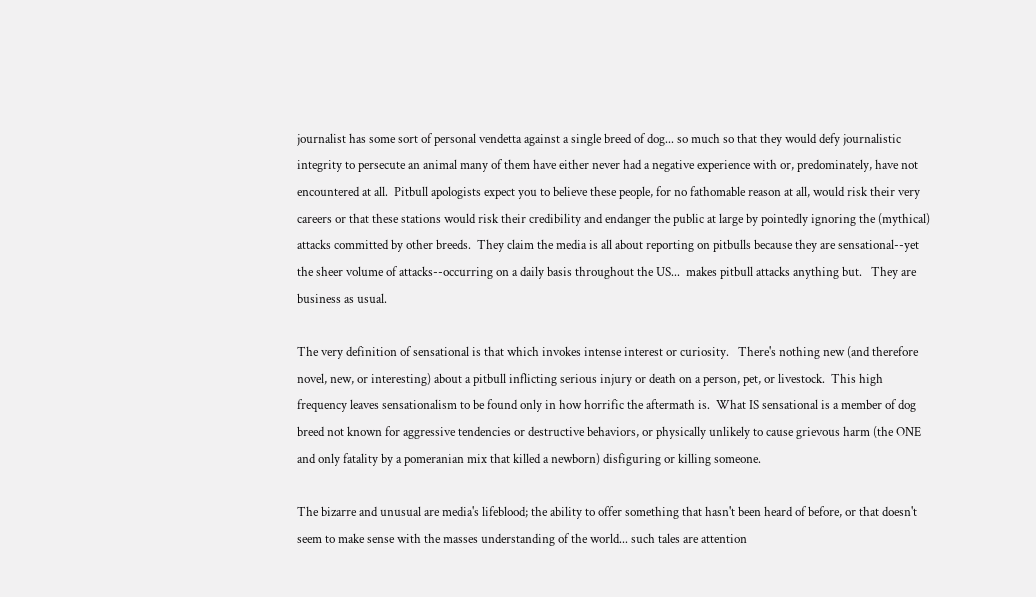journalist has some sort of personal vendetta against a single breed of dog... so much so that they would defy journalistic integrity to persecute an animal many of them have either never had a negative experience with or, predominately, have not encountered at all.  Pitbull apologists expect you to believe these people, for no fathomable reason at all, would risk their very careers or that these stations would risk their credibility and endanger the public at large by pointedly ignoring the (mythical) attacks committed by other breeds.  They claim the media is all about reporting on pitbulls because they are sensational--yet the sheer volume of attacks--occurring on a daily basis throughout the US...  makes pitbull attacks anything but.   They are business as usual.

The very definition of sensational is that which invokes intense interest or curiosity.   There's nothing new (and therefore novel, new, or interesting) about a pitbull inflicting serious injury or death on a person, pet, or livestock.  This high frequency leaves sensationalism to be found only in how horrific the aftermath is.  What IS sensational is a member of dog breed not known for aggressive tendencies or destructive behaviors, or physically unlikely to cause grievous harm (the ONE and only fatality by a pomeranian mix that killed a newborn) disfiguring or killing someone.

The bizarre and unusual are media's lifeblood; the ability to offer something that hasn't been heard of before, or that doesn't seem to make sense with the masses understanding of the world... such tales are attention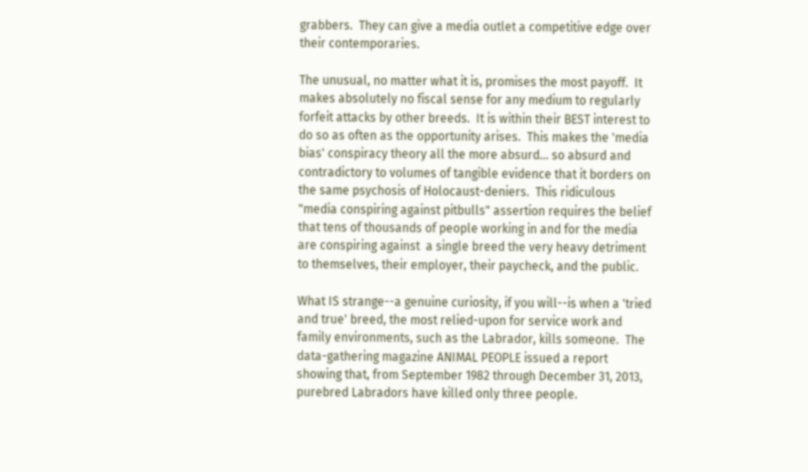grabbers.  They can give a media outlet a competitive edge over their contemporaries.

The unusual, no matter what it is, promises the most payoff.  It makes absolutely no fiscal sense for any medium to regularly forfeit attacks by other breeds.  It is within their BEST interest to do so as often as the opportunity arises.  This makes the 'media bias' conspiracy theory all the more absurd... so absurd and contradictory to volumes of tangible evidence that it borders on the same psychosis of Holocaust-deniers.  This ridiculous "media conspiring against pitbulls" assertion requires the belief that tens of thousands of people working in and for the media are conspiring against  a single breed the very heavy detriment to themselves, their employer, their paycheck, and the public.

What IS strange--a genuine curiosity, if you will--is when a 'tried and true' breed, the most relied-upon for service work and family environments, such as the Labrador, kills someone.  The data-gathering magazine ANIMAL PEOPLE issued a report showing that, from September 1982 through December 31, 2013, purebred Labradors have killed only three people.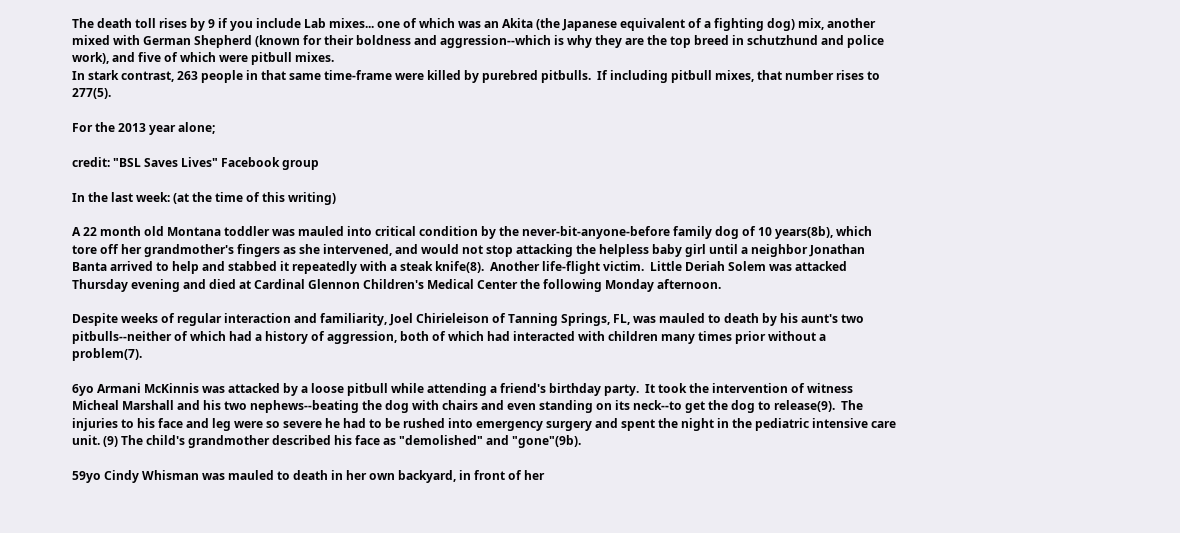The death toll rises by 9 if you include Lab mixes... one of which was an Akita (the Japanese equivalent of a fighting dog) mix, another mixed with German Shepherd (known for their boldness and aggression--which is why they are the top breed in schutzhund and police work), and five of which were pitbull mixes.
In stark contrast, 263 people in that same time-frame were killed by purebred pitbulls.  If including pitbull mixes, that number rises to 277(5).

For the 2013 year alone;

credit: "BSL Saves Lives" Facebook group

In the last week: (at the time of this writing)

A 22 month old Montana toddler was mauled into critical condition by the never-bit-anyone-before family dog of 10 years(8b), which tore off her grandmother's fingers as she intervened, and would not stop attacking the helpless baby girl until a neighbor Jonathan Banta arrived to help and stabbed it repeatedly with a steak knife(8).  Another life-flight victim.  Little Deriah Solem was attacked Thursday evening and died at Cardinal Glennon Children's Medical Center the following Monday afternoon.

Despite weeks of regular interaction and familiarity, Joel Chirieleison of Tanning Springs, FL, was mauled to death by his aunt's two pitbulls--neither of which had a history of aggression, both of which had interacted with children many times prior without a problem(7).

6yo Armani McKinnis was attacked by a loose pitbull while attending a friend's birthday party.  It took the intervention of witness Micheal Marshall and his two nephews--beating the dog with chairs and even standing on its neck--to get the dog to release(9).  The injuries to his face and leg were so severe he had to be rushed into emergency surgery and spent the night in the pediatric intensive care unit. (9) The child's grandmother described his face as "demolished" and "gone"(9b).

59yo Cindy Whisman was mauled to death in her own backyard, in front of her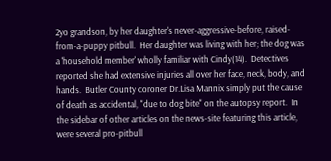2yo grandson, by her daughter's never-aggressive-before, raised-from-a-puppy pitbull.  Her daughter was living with her; the dog was a 'household member' wholly familiar with Cindy(14).  Detectives reported she had extensive injuries all over her face, neck, body, and hands.  Butler County coroner Dr.Lisa Mannix simply put the cause of death as accidental, "due to dog bite" on the autopsy report.  In the sidebar of other articles on the news-site featuring this article, were several pro-pitbull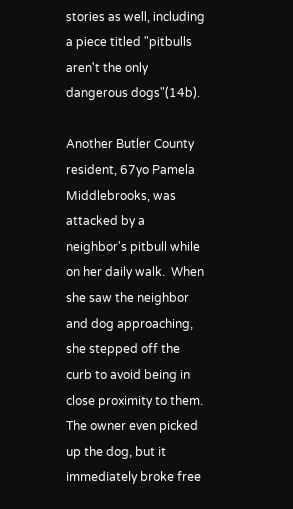stories as well, including a piece titled "pitbulls aren't the only dangerous dogs"(14b).

Another Butler County resident, 67yo Pamela Middlebrooks, was attacked by a neighbor's pitbull while on her daily walk.  When she saw the neighbor and dog approaching, she stepped off the curb to avoid being in close proximity to them.  The owner even picked up the dog, but it immediately broke free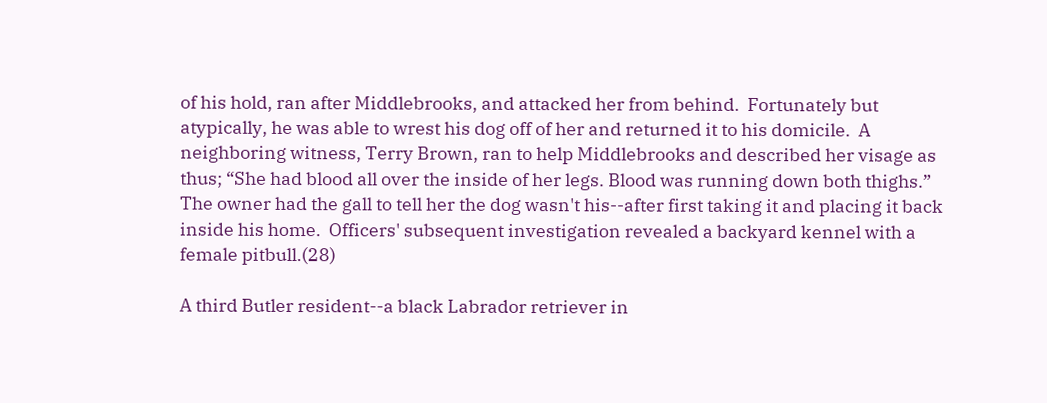of his hold, ran after Middlebrooks, and attacked her from behind.  Fortunately but atypically, he was able to wrest his dog off of her and returned it to his domicile.  A neighboring witness, Terry Brown, ran to help Middlebrooks and described her visage as thus; “She had blood all over the inside of her legs. Blood was running down both thighs.” The owner had the gall to tell her the dog wasn't his--after first taking it and placing it back inside his home.  Officers' subsequent investigation revealed a backyard kennel with a female pitbull.(28)

A third Butler resident--a black Labrador retriever in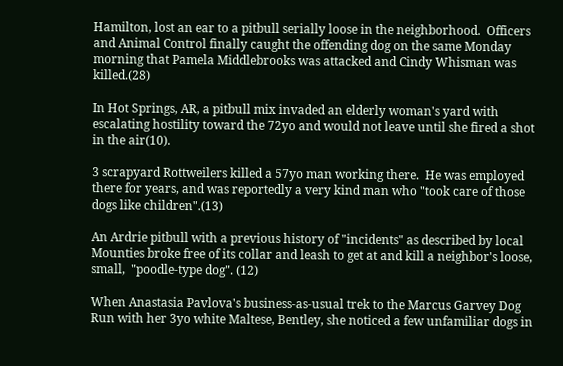Hamilton, lost an ear to a pitbull serially loose in the neighborhood.  Officers and Animal Control finally caught the offending dog on the same Monday morning that Pamela Middlebrooks was attacked and Cindy Whisman was killed.(28)

In Hot Springs, AR, a pitbull mix invaded an elderly woman's yard with escalating hostility toward the 72yo and would not leave until she fired a shot in the air(10).

3 scrapyard Rottweilers killed a 57yo man working there.  He was employed there for years, and was reportedly a very kind man who "took care of those dogs like children".(13)

An Ardrie pitbull with a previous history of "incidents" as described by local Mounties broke free of its collar and leash to get at and kill a neighbor's loose, small,  "poodle-type dog". (12)

When Anastasia Pavlova's business-as-usual trek to the Marcus Garvey Dog Run with her 3yo white Maltese, Bentley, she noticed a few unfamiliar dogs in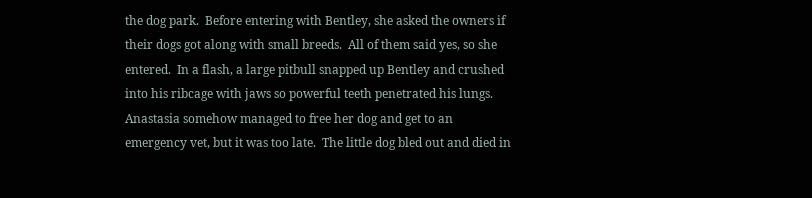the dog park.  Before entering with Bentley, she asked the owners if their dogs got along with small breeds.  All of them said yes, so she entered.  In a flash, a large pitbull snapped up Bentley and crushed into his ribcage with jaws so powerful teeth penetrated his lungs.  Anastasia somehow managed to free her dog and get to an emergency vet, but it was too late.  The little dog bled out and died in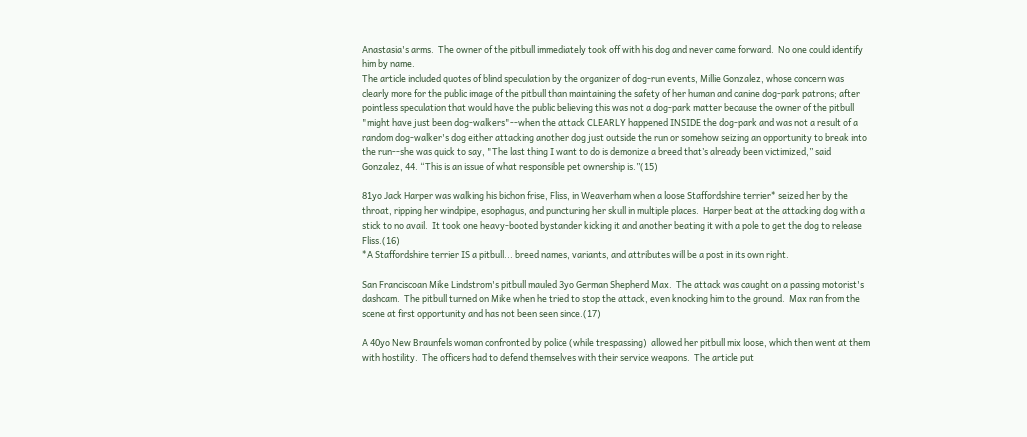Anastasia's arms.  The owner of the pitbull immediately took off with his dog and never came forward.  No one could identify him by name.
The article included quotes of blind speculation by the organizer of dog-run events, Millie Gonzalez, whose concern was clearly more for the public image of the pitbull than maintaining the safety of her human and canine dog-park patrons; after pointless speculation that would have the public believing this was not a dog-park matter because the owner of the pitbull "might have just been dog-walkers"--when the attack CLEARLY happened INSIDE the dog-park and was not a result of a random dog-walker's dog either attacking another dog just outside the run or somehow seizing an opportunity to break into the run--she was quick to say, "The last thing I want to do is demonize a breed that’s already been victimized,” said Gonzalez, 44. “This is an issue of what responsible pet ownership is.”(15)

81yo Jack Harper was walking his bichon frise, Fliss, in Weaverham when a loose Staffordshire terrier* seized her by the throat, ripping her windpipe, esophagus, and puncturing her skull in multiple places.  Harper beat at the attacking dog with a stick to no avail.  It took one heavy-booted bystander kicking it and another beating it with a pole to get the dog to release Fliss.(16)
*A Staffordshire terrier IS a pitbull... breed names, variants, and attributes will be a post in its own right.

San Franciscoan Mike Lindstrom's pitbull mauled 3yo German Shepherd Max.  The attack was caught on a passing motorist's dashcam.  The pitbull turned on Mike when he tried to stop the attack, even knocking him to the ground.  Max ran from the scene at first opportunity and has not been seen since.(17)

A 40yo New Braunfels woman confronted by police (while trespassing)  allowed her pitbull mix loose, which then went at them with hostility.  The officers had to defend themselves with their service weapons.  The article put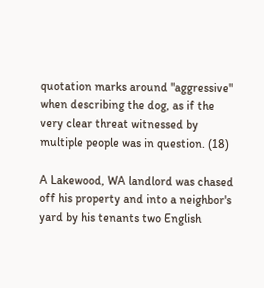quotation marks around "aggressive" when describing the dog, as if the very clear threat witnessed by multiple people was in question. (18)

A Lakewood, WA landlord was chased off his property and into a neighbor's yard by his tenants two English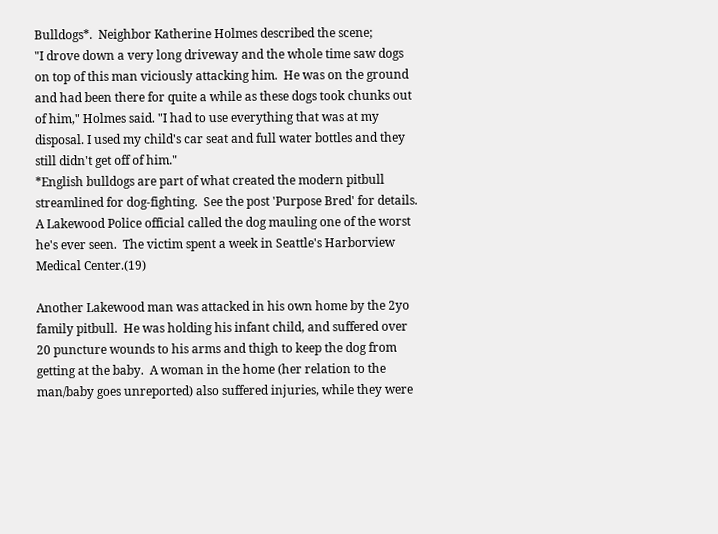Bulldogs*.  Neighbor Katherine Holmes described the scene;
"I drove down a very long driveway and the whole time saw dogs on top of this man viciously attacking him.  He was on the ground and had been there for quite a while as these dogs took chunks out of him," Holmes said. "I had to use everything that was at my disposal. I used my child's car seat and full water bottles and they still didn't get off of him."
*English bulldogs are part of what created the modern pitbull streamlined for dog-fighting.  See the post 'Purpose Bred' for details.
A Lakewood Police official called the dog mauling one of the worst he's ever seen.  The victim spent a week in Seattle's Harborview Medical Center.(19)

Another Lakewood man was attacked in his own home by the 2yo family pitbull.  He was holding his infant child, and suffered over 20 puncture wounds to his arms and thigh to keep the dog from getting at the baby.  A woman in the home (her relation to the man/baby goes unreported) also suffered injuries, while they were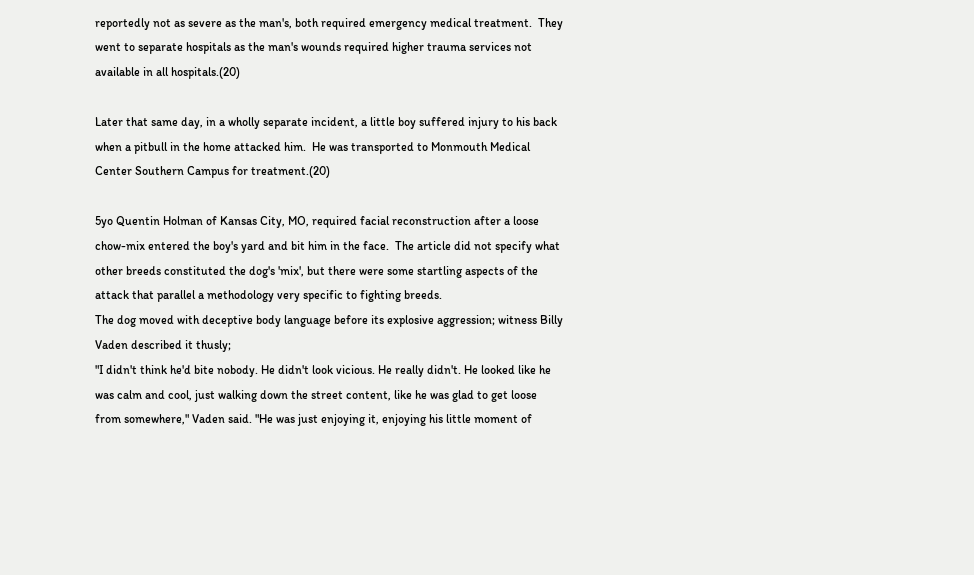reportedly not as severe as the man's, both required emergency medical treatment.  They went to separate hospitals as the man's wounds required higher trauma services not available in all hospitals.(20)

Later that same day, in a wholly separate incident, a little boy suffered injury to his back when a pitbull in the home attacked him.  He was transported to Monmouth Medical Center Southern Campus for treatment.(20)

5yo Quentin Holman of Kansas City, MO, required facial reconstruction after a loose chow-mix entered the boy's yard and bit him in the face.  The article did not specify what other breeds constituted the dog's 'mix', but there were some startling aspects of the attack that parallel a methodology very specific to fighting breeds.
The dog moved with deceptive body language before its explosive aggression; witness Billy Vaden described it thusly;
"I didn't think he'd bite nobody. He didn't look vicious. He really didn't. He looked like he was calm and cool, just walking down the street content, like he was glad to get loose from somewhere," Vaden said. "He was just enjoying it, enjoying his little moment of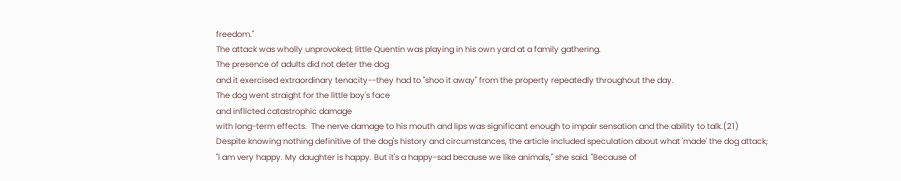freedom."
The attack was wholly unprovoked; little Quentin was playing in his own yard at a family gathering.
The presence of adults did not deter the dog
and it exercised extraordinary tenacity--they had to "shoo it away" from the property repeatedly throughout the day.
The dog went straight for the little boy's face
and inflicted catastrophic damage
with long-term effects.  The nerve damage to his mouth and lips was significant enough to impair sensation and the ability to talk.(21)
Despite knowing nothing definitive of the dog's history and circumstances, the article included speculation about what 'made' the dog attack;
"I am very happy. My daughter is happy. But it's a happy-sad because we like animals," she said. "Because of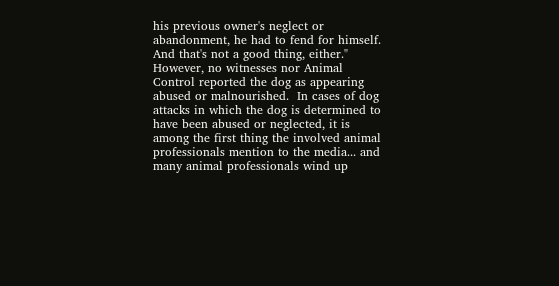his previous owner's neglect or abandonment, he had to fend for himself. And that's not a good thing, either."
However, no witnesses nor Animal Control reported the dog as appearing abused or malnourished.  In cases of dog attacks in which the dog is determined to have been abused or neglected, it is among the first thing the involved animal professionals mention to the media... and many animal professionals wind up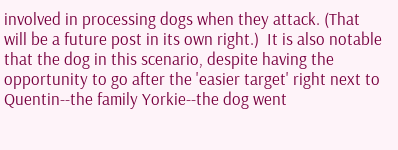involved in processing dogs when they attack. (That will be a future post in its own right.)  It is also notable that the dog in this scenario, despite having the opportunity to go after the 'easier target' right next to Quentin--the family Yorkie--the dog went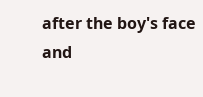after the boy's face and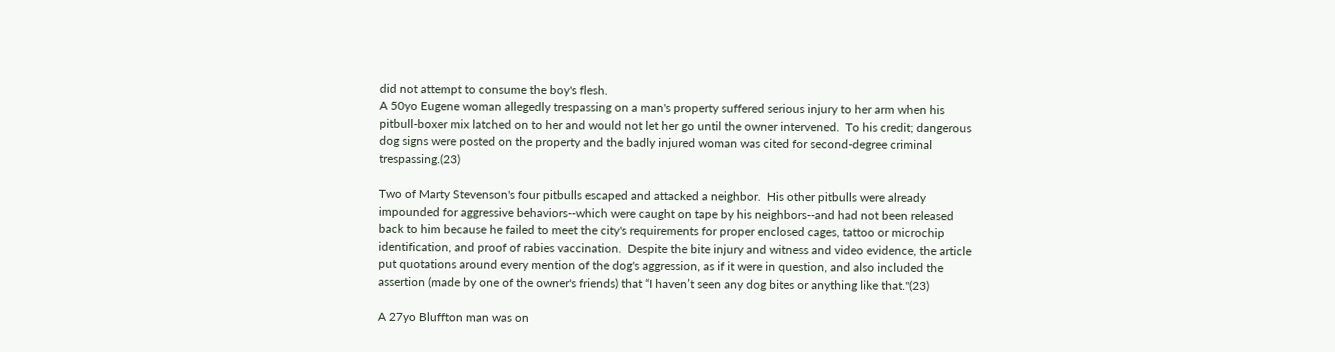did not attempt to consume the boy's flesh.
A 50yo Eugene woman allegedly trespassing on a man's property suffered serious injury to her arm when his pitbull-boxer mix latched on to her and would not let her go until the owner intervened.  To his credit; dangerous dog signs were posted on the property and the badly injured woman was cited for second-degree criminal trespassing.(23)

Two of Marty Stevenson's four pitbulls escaped and attacked a neighbor.  His other pitbulls were already impounded for aggressive behaviors--which were caught on tape by his neighbors--and had not been released back to him because he failed to meet the city's requirements for proper enclosed cages, tattoo or microchip identification, and proof of rabies vaccination.  Despite the bite injury and witness and video evidence, the article put quotations around every mention of the dog's aggression, as if it were in question, and also included the assertion (made by one of the owner's friends) that “I haven’t seen any dog bites or anything like that."(23)

A 27yo Bluffton man was on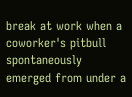break at work when a coworker's pitbull spontaneously emerged from under a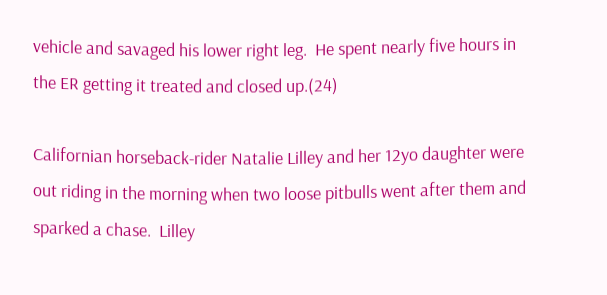vehicle and savaged his lower right leg.  He spent nearly five hours in the ER getting it treated and closed up.(24)

Californian horseback-rider Natalie Lilley and her 12yo daughter were out riding in the morning when two loose pitbulls went after them and sparked a chase.  Lilley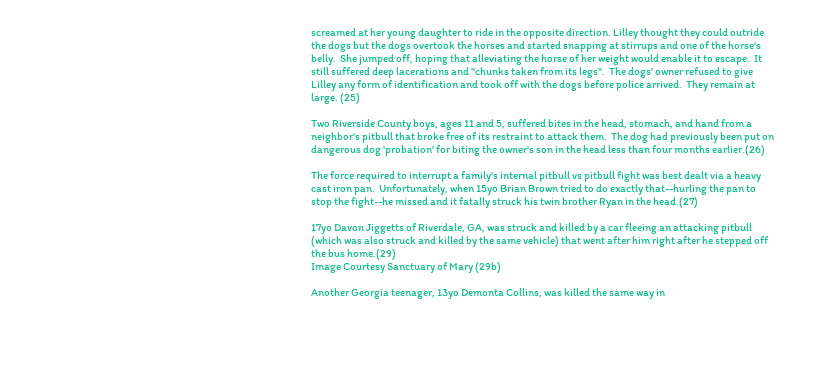screamed at her young daughter to ride in the opposite direction. Lilley thought they could outride the dogs but the dogs overtook the horses and started snapping at stirrups and one of the horse's belly.  She jumped off, hoping that alleviating the horse of her weight would enable it to escape.  It still suffered deep lacerations and "chunks taken from its legs".  The dogs' owner refused to give Lilley any form of identification and took off with the dogs before police arrived.  They remain at large. (25)

Two Riverside County boys, ages 11 and 5, suffered bites in the head, stomach, and hand from a neighbor's pitbull that broke free of its restraint to attack them.  The dog had previously been put on dangerous dog 'probation' for biting the owner's son in the head less than four months earlier.(26)

The force required to interrupt a family's internal pitbull vs pitbull fight was best dealt via a heavy cast iron pan.  Unfortunately, when 15yo Brian Brown tried to do exactly that--hurling the pan to stop the fight--he missed and it fatally struck his twin brother Ryan in the head.(27)

17yo Davon Jiggetts of Riverdale, GA, was struck and killed by a car fleeing an attacking pitbull (which was also struck and killed by the same vehicle) that went after him right after he stepped off the bus home.(29)
Image Courtesy Sanctuary of Mary (29b)

Another Georgia teenager, 13yo Demonta Collins, was killed the same way in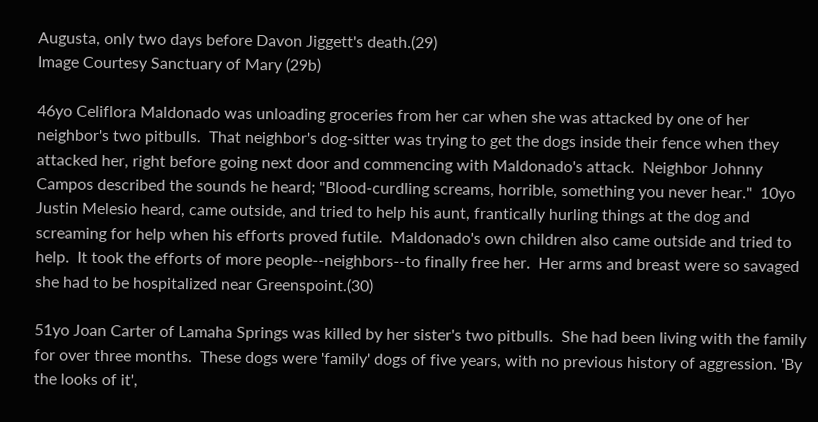Augusta, only two days before Davon Jiggett's death.(29)
Image Courtesy Sanctuary of Mary (29b)

46yo Celiflora Maldonado was unloading groceries from her car when she was attacked by one of her neighbor's two pitbulls.  That neighbor's dog-sitter was trying to get the dogs inside their fence when they attacked her, right before going next door and commencing with Maldonado's attack.  Neighbor Johnny Campos described the sounds he heard; "Blood-curdling screams, horrible, something you never hear."  10yo Justin Melesio heard, came outside, and tried to help his aunt, frantically hurling things at the dog and screaming for help when his efforts proved futile.  Maldonado's own children also came outside and tried to help.  It took the efforts of more people--neighbors--to finally free her.  Her arms and breast were so savaged she had to be hospitalized near Greenspoint.(30)

51yo Joan Carter of Lamaha Springs was killed by her sister's two pitbulls.  She had been living with the family for over three months.  These dogs were 'family' dogs of five years, with no previous history of aggression. 'By the looks of it',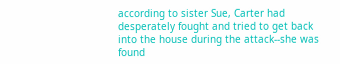according to sister Sue, Carter had desperately fought and tried to get back into the house during the attack--she was found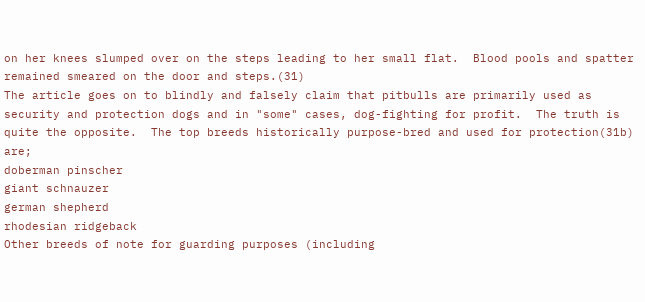on her knees slumped over on the steps leading to her small flat.  Blood pools and spatter remained smeared on the door and steps.(31)
The article goes on to blindly and falsely claim that pitbulls are primarily used as security and protection dogs and in "some" cases, dog-fighting for profit.  The truth is quite the opposite.  The top breeds historically purpose-bred and used for protection(31b) are;
doberman pinscher
giant schnauzer
german shepherd
rhodesian ridgeback
Other breeds of note for guarding purposes (including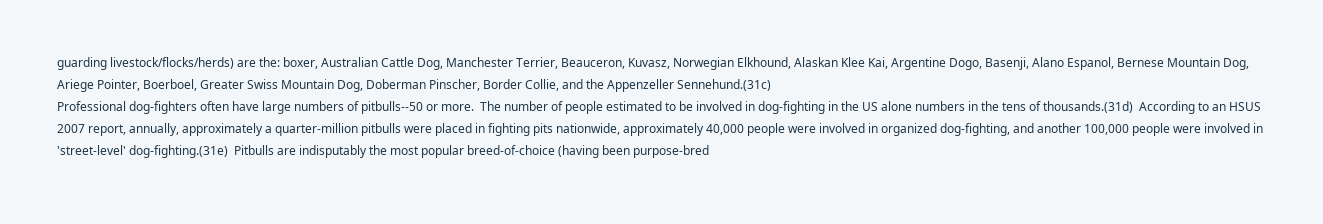guarding livestock/flocks/herds) are the: boxer, Australian Cattle Dog, Manchester Terrier, Beauceron, Kuvasz, Norwegian Elkhound, Alaskan Klee Kai, Argentine Dogo, Basenji, Alano Espanol, Bernese Mountain Dog, Ariege Pointer, Boerboel, Greater Swiss Mountain Dog, Doberman Pinscher, Border Collie, and the Appenzeller Sennehund.(31c)
Professional dog-fighters often have large numbers of pitbulls--50 or more.  The number of people estimated to be involved in dog-fighting in the US alone numbers in the tens of thousands.(31d)  According to an HSUS 2007 report, annually, approximately a quarter-million pitbulls were placed in fighting pits nationwide, approximately 40,000 people were involved in organized dog-fighting, and another 100,000 people were involved in 'street-level' dog-fighting.(31e)  Pitbulls are indisputably the most popular breed-of-choice (having been purpose-bred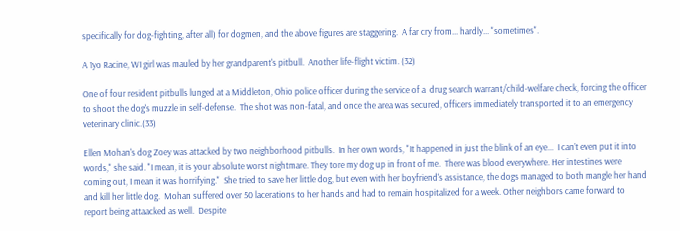specifically for dog-fighting, after all) for dogmen, and the above figures are staggering.  A far cry from... hardly... "sometimes".

A 1yo Racine, WI girl was mauled by her grandparent's pitbull.  Another life-flight victim. (32)

One of four resident pitbulls lunged at a Middleton, Ohio police officer during the service of a  drug search warrant/child-welfare check, forcing the officer to shoot the dog's muzzle in self-defense.  The shot was non-fatal, and once the area was secured, officers immediately transported it to an emergency veterinary clinic.(33)

Ellen Mohan's dog Zoey was attacked by two neighborhood pitbulls.  In her own words, "It happened in just the blink of an eye...  I can’t even put it into words," she said. "I mean, it is your absolute worst nightmare. They tore my dog up in front of me.  There was blood everywhere. Her intestines were coming out, I mean it was horrifying."  She tried to save her little dog, but even with her boyfriend's assistance, the dogs managed to both mangle her hand and kill her little dog.  Mohan suffered over 50 lacerations to her hands and had to remain hospitalized for a week. Other neighbors came forward to report being attaacked as well.  Despite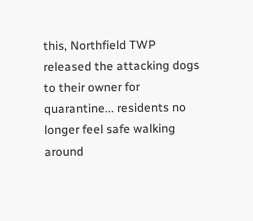this, Northfield TWP released the attacking dogs to their owner for quarantine... residents no longer feel safe walking around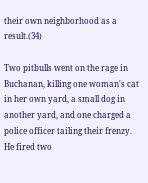their own neighborhood as a result.(34)

Two pitbulls went on the rage in Buchanan, killing one woman's cat in her own yard, a small dog in another yard, and one charged a police officer tailing their frenzy.  He fired two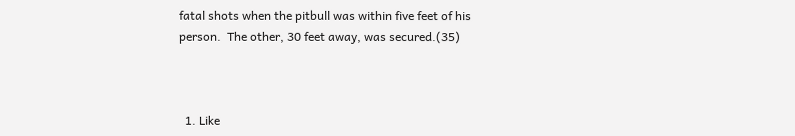fatal shots when the pitbull was within five feet of his person.  The other, 30 feet away, was secured.(35)



  1. Like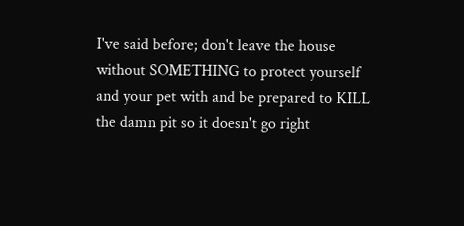I've said before; don't leave the house without SOMETHING to protect yourself and your pet with and be prepared to KILL the damn pit so it doesn't go right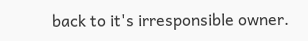back to it's irresponsible owner.